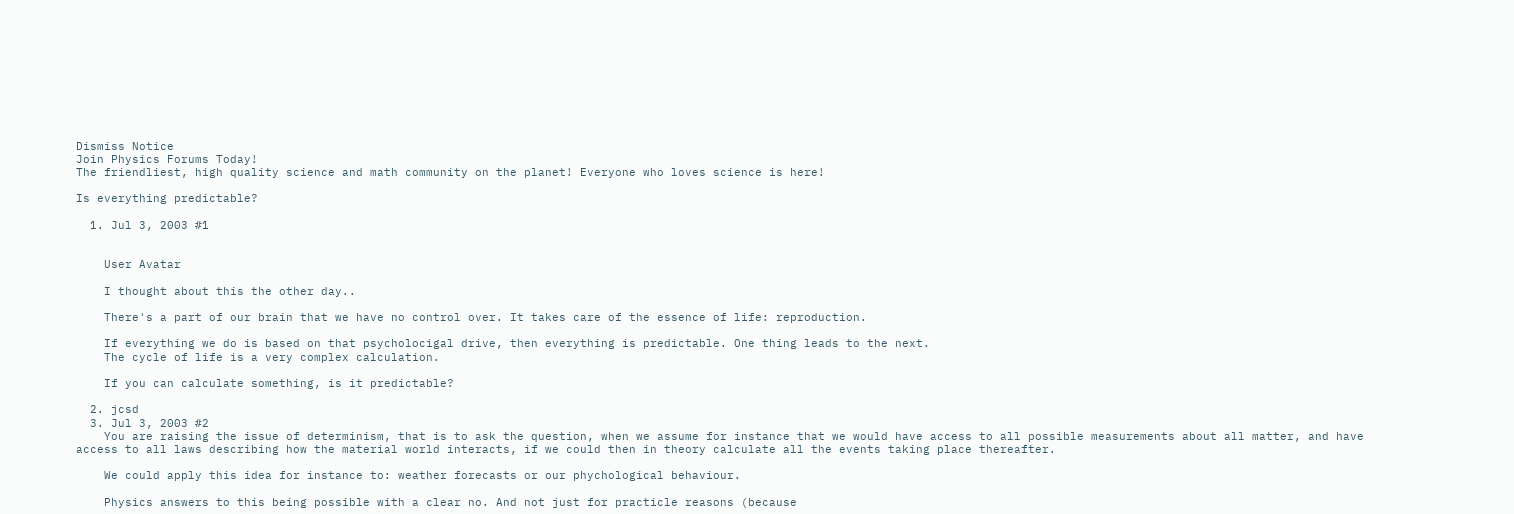Dismiss Notice
Join Physics Forums Today!
The friendliest, high quality science and math community on the planet! Everyone who loves science is here!

Is everything predictable?

  1. Jul 3, 2003 #1


    User Avatar

    I thought about this the other day..

    There's a part of our brain that we have no control over. It takes care of the essence of life: reproduction.

    If everything we do is based on that psycholocigal drive, then everything is predictable. One thing leads to the next.
    The cycle of life is a very complex calculation.

    If you can calculate something, is it predictable?

  2. jcsd
  3. Jul 3, 2003 #2
    You are raising the issue of determinism, that is to ask the question, when we assume for instance that we would have access to all possible measurements about all matter, and have access to all laws describing how the material world interacts, if we could then in theory calculate all the events taking place thereafter.

    We could apply this idea for instance to: weather forecasts or our phychological behaviour.

    Physics answers to this being possible with a clear no. And not just for practicle reasons (because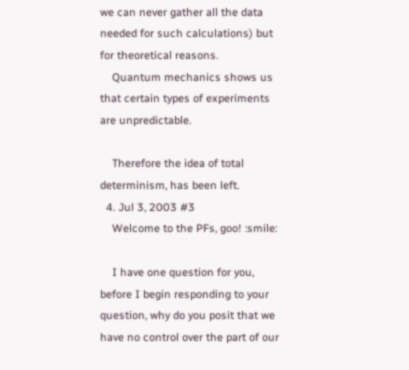we can never gather all the data needed for such calculations) but for theoretical reasons.
    Quantum mechanics shows us that certain types of experiments are unpredictable.

    Therefore the idea of total determinism, has been left.
  4. Jul 3, 2003 #3
    Welcome to the PFs, goo! :smile:

    I have one question for you, before I begin responding to your question, why do you posit that we have no control over the part of our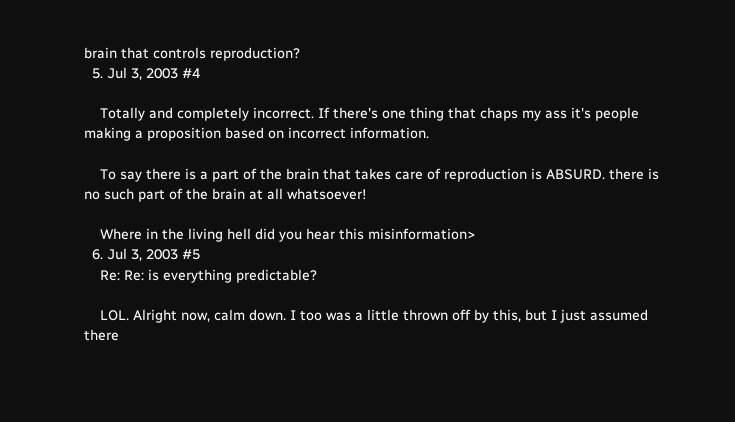brain that controls reproduction?
  5. Jul 3, 2003 #4

    Totally and completely incorrect. If there's one thing that chaps my ass it's people making a proposition based on incorrect information.

    To say there is a part of the brain that takes care of reproduction is ABSURD. there is no such part of the brain at all whatsoever!

    Where in the living hell did you hear this misinformation>
  6. Jul 3, 2003 #5
    Re: Re: is everything predictable?

    LOL. Alright now, calm down. I too was a little thrown off by this, but I just assumed there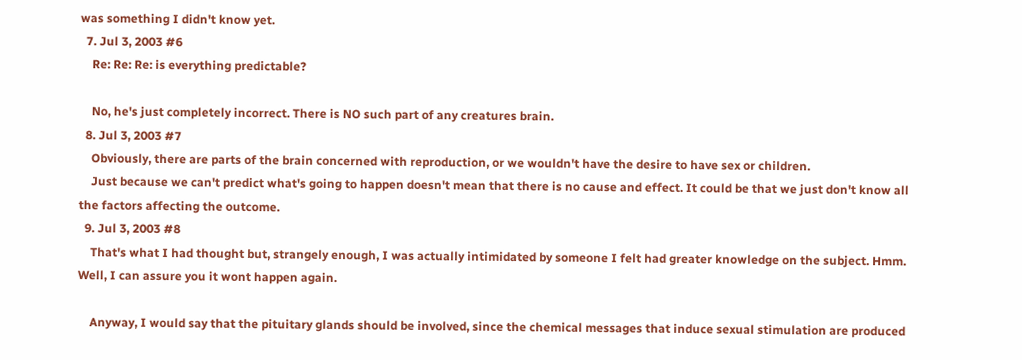was something I didn't know yet.
  7. Jul 3, 2003 #6
    Re: Re: Re: is everything predictable?

    No, he's just completely incorrect. There is NO such part of any creatures brain.
  8. Jul 3, 2003 #7
    Obviously, there are parts of the brain concerned with reproduction, or we wouldn't have the desire to have sex or children.
    Just because we can't predict what's going to happen doesn't mean that there is no cause and effect. It could be that we just don't know all the factors affecting the outcome.
  9. Jul 3, 2003 #8
    That's what I had thought but, strangely enough, I was actually intimidated by someone I felt had greater knowledge on the subject. Hmm. Well, I can assure you it wont happen again.

    Anyway, I would say that the pituitary glands should be involved, since the chemical messages that induce sexual stimulation are produced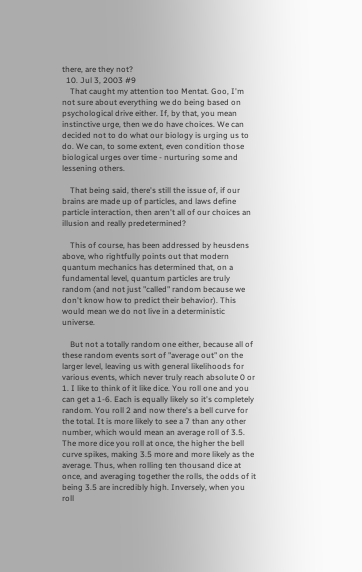there, are they not?
  10. Jul 3, 2003 #9
    That caught my attention too Mentat. Goo, I'm not sure about everything we do being based on psychological drive either. If, by that, you mean instinctive urge, then we do have choices. We can decided not to do what our biology is urging us to do. We can, to some extent, even condition those biological urges over time - nurturing some and lessening others.

    That being said, there's still the issue of, if our brains are made up of particles, and laws define particle interaction, then aren't all of our choices an illusion and really predetermined?

    This of course, has been addressed by heusdens above, who rightfully points out that modern quantum mechanics has determined that, on a fundamental level, quantum particles are truly random (and not just "called" random because we don't know how to predict their behavior). This would mean we do not live in a deterministic universe.

    But not a totally random one either, because all of these random events sort of "average out" on the larger level, leaving us with general likelihoods for various events, which never truly reach absolute 0 or 1. I like to think of it like dice. You roll one and you can get a 1-6. Each is equally likely so it's completely random. You roll 2 and now there's a bell curve for the total. It is more likely to see a 7 than any other number, which would mean an average roll of 3.5. The more dice you roll at once, the higher the bell curve spikes, making 3.5 more and more likely as the average. Thus, when rolling ten thousand dice at once, and averaging together the rolls, the odds of it being 3.5 are incredibly high. Inversely, when you roll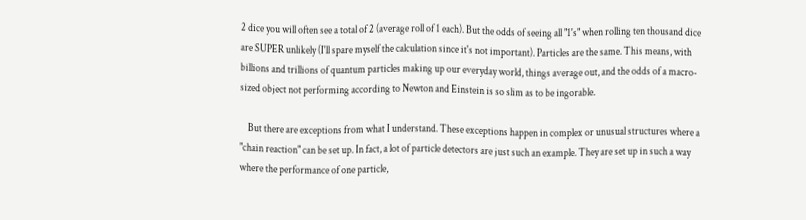2 dice you will often see a total of 2 (average roll of 1 each). But the odds of seeing all "1's" when rolling ten thousand dice are SUPER unlikely (I'll spare myself the calculation since it's not important). Particles are the same. This means, with billions and trillions of quantum particles making up our everyday world, things average out, and the odds of a macro-sized object not performing according to Newton and Einstein is so slim as to be ingorable.

    But there are exceptions from what I understand. These exceptions happen in complex or unusual structures where a "chain reaction" can be set up. In fact, a lot of particle detectors are just such an example. They are set up in such a way where the performance of one particle,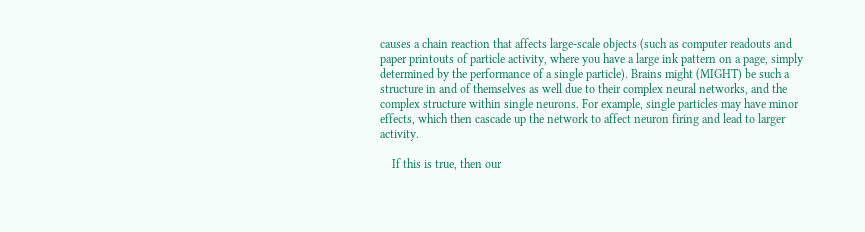causes a chain reaction that affects large-scale objects (such as computer readouts and paper printouts of particle activity, where you have a large ink pattern on a page, simply determined by the performance of a single particle). Brains might (MIGHT) be such a structure in and of themselves as well due to their complex neural networks, and the complex structure within single neurons. For example, single particles may have minor effects, which then cascade up the network to affect neuron firing and lead to larger activity.

    If this is true, then our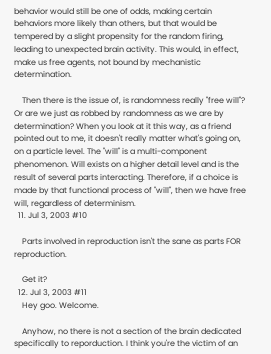behavior would still be one of odds, making certain behaviors more likely than others, but that would be tempered by a slight propensity for the random firing, leading to unexpected brain activity. This would, in effect, make us free agents, not bound by mechanistic determination.

    Then there is the issue of, is randomness really "free will"? Or are we just as robbed by randomness as we are by determination? When you look at it this way, as a friend pointed out to me, it doesn't really matter what's going on, on a particle level. The "will" is a multi-component phenomenon. Will exists on a higher detail level and is the result of several parts interacting. Therefore, if a choice is made by that functional process of "will", then we have free will, regardless of determinism.
  11. Jul 3, 2003 #10

    Parts involved in reproduction isn't the sane as parts FOR reproduction.

    Get it?
  12. Jul 3, 2003 #11
    Hey goo. Welcome.

    Anyhow, no there is not a section of the brain dedicated specifically to reporduction. I think you're the victim of an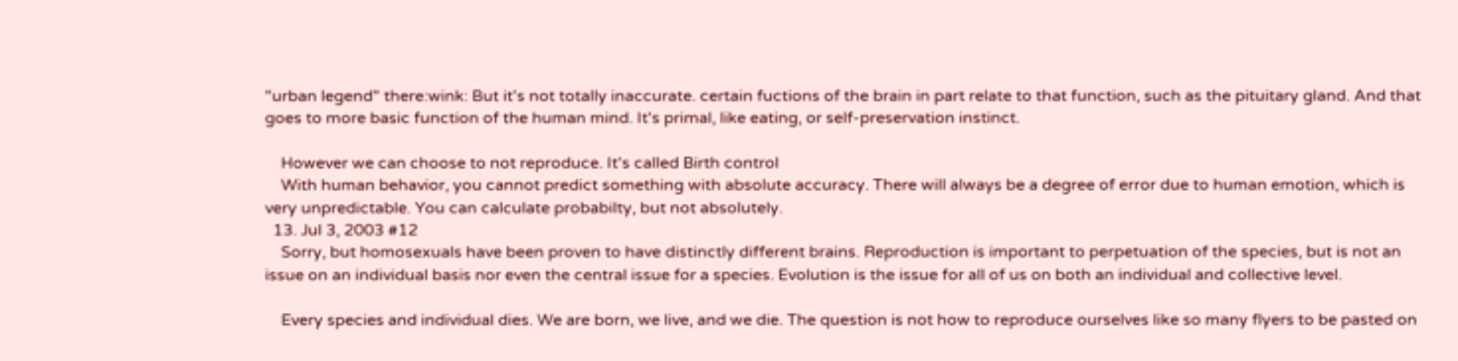"urban legend" there:wink: But it's not totally inaccurate. certain fuctions of the brain in part relate to that function, such as the pituitary gland. And that goes to more basic function of the human mind. It's primal, like eating, or self-preservation instinct.

    However we can choose to not reproduce. It's called Birth control
    With human behavior, you cannot predict something with absolute accuracy. There will always be a degree of error due to human emotion, which is very unpredictable. You can calculate probabilty, but not absolutely.
  13. Jul 3, 2003 #12
    Sorry, but homosexuals have been proven to have distinctly different brains. Reproduction is important to perpetuation of the species, but is not an issue on an individual basis nor even the central issue for a species. Evolution is the issue for all of us on both an individual and collective level.

    Every species and individual dies. We are born, we live, and we die. The question is not how to reproduce ourselves like so many flyers to be pasted on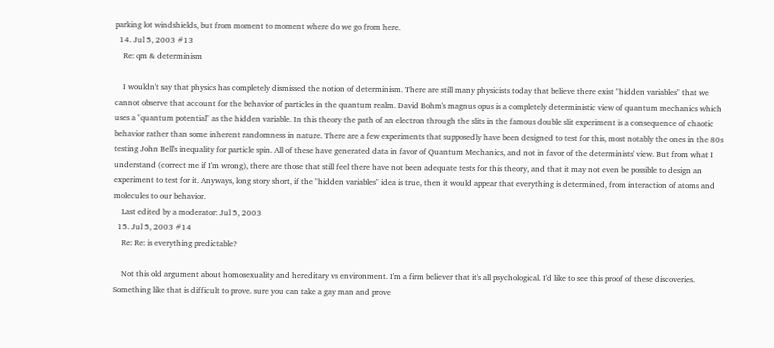parking lot windshields, but from moment to moment where do we go from here.
  14. Jul 5, 2003 #13
    Re: qm & determinism

    I wouldn't say that physics has completely dismissed the notion of determinism. There are still many physicists today that believe there exist "hidden variables" that we cannot observe that account for the behavior of particles in the quantum realm. David Bohm's magnus opus is a completely deterministic view of quantum mechanics which uses a "quantum potential" as the hidden variable. In this theory the path of an electron through the slits in the famous double slit experiment is a consequence of chaotic behavior rather than some inherent randomness in nature. There are a few experiments that supposedly have been designed to test for this, most notably the ones in the 80s testing John Bell's inequality for particle spin. All of these have generated data in favor of Quantum Mechanics, and not in favor of the determinists' view. But from what I understand (correct me if I'm wrong), there are those that still feel there have not been adequate tests for this theory, and that it may not even be possible to design an experiment to test for it. Anyways, long story short, if the "hidden variables" idea is true, then it would appear that everything is determined, from interaction of atoms and molecules to our behavior.
    Last edited by a moderator: Jul 5, 2003
  15. Jul 5, 2003 #14
    Re: Re: is everything predictable?

    Not this old argument about homosexuality and hereditary vs environment. I'm a firm believer that it's all psychological. I'd like to see this proof of these discoveries. Something like that is difficult to prove. sure you can take a gay man and prove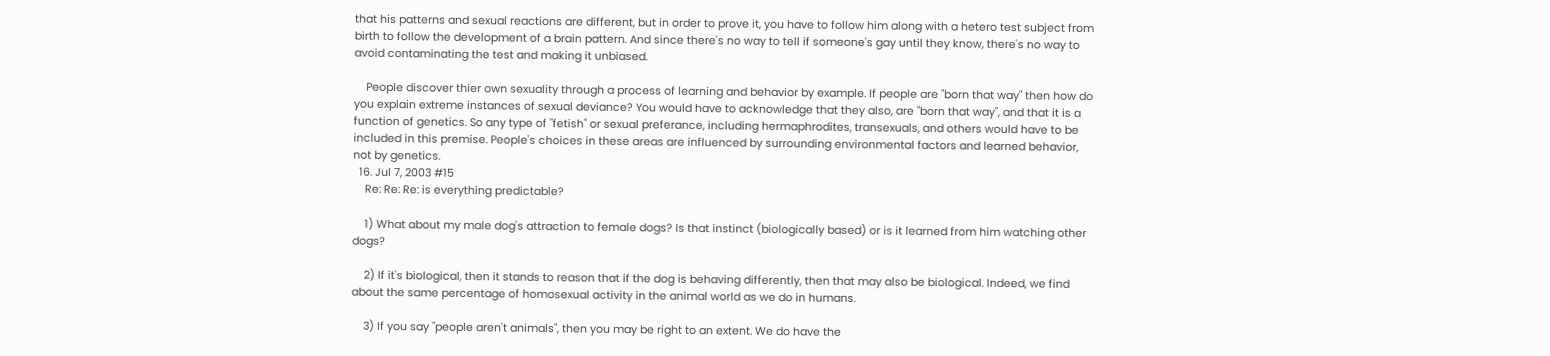that his patterns and sexual reactions are different, but in order to prove it, you have to follow him along with a hetero test subject from birth to follow the development of a brain pattern. And since there's no way to tell if someone's gay until they know, there's no way to avoid contaminating the test and making it unbiased.

    People discover thier own sexuality through a process of learning and behavior by example. If people are "born that way" then how do you explain extreme instances of sexual deviance? You would have to acknowledge that they also, are "born that way", and that it is a function of genetics. So any type of "fetish" or sexual preferance, including hermaphrodites, transexuals, and others would have to be included in this premise. People's choices in these areas are influenced by surrounding environmental factors and learned behavior, not by genetics.
  16. Jul 7, 2003 #15
    Re: Re: Re: is everything predictable?

    1) What about my male dog's attraction to female dogs? Is that instinct (biologically based) or is it learned from him watching other dogs?

    2) If it's biological, then it stands to reason that if the dog is behaving differently, then that may also be biological. Indeed, we find about the same percentage of homosexual activity in the animal world as we do in humans.

    3) If you say "people aren't animals", then you may be right to an extent. We do have the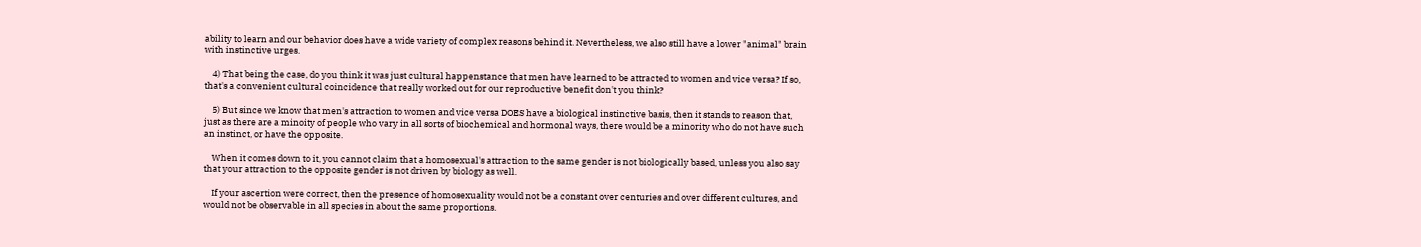ability to learn and our behavior does have a wide variety of complex reasons behind it. Nevertheless, we also still have a lower "animal" brain with instinctive urges.

    4) That being the case, do you think it was just cultural happenstance that men have learned to be attracted to women and vice versa? If so, that's a convenient cultural coincidence that really worked out for our reproductive benefit don't you think?

    5) But since we know that men's attraction to women and vice versa DOES have a biological instinctive basis, then it stands to reason that, just as there are a minoity of people who vary in all sorts of biochemical and hormonal ways, there would be a minority who do not have such an instinct, or have the opposite.

    When it comes down to it, you cannot claim that a homosexual's attraction to the same gender is not biologically based, unless you also say that your attraction to the opposite gender is not driven by biology as well.

    If your ascertion were correct, then the presence of homosexuality would not be a constant over centuries and over different cultures, and would not be observable in all species in about the same proportions.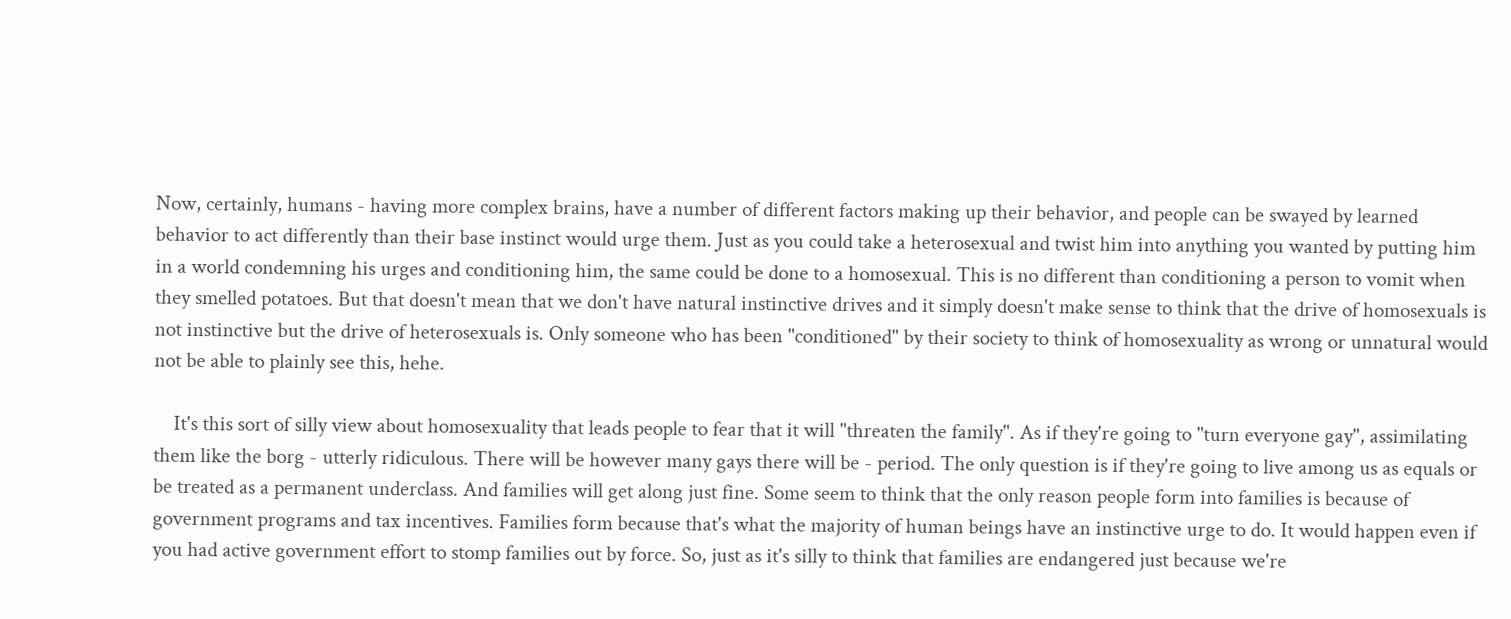Now, certainly, humans - having more complex brains, have a number of different factors making up their behavior, and people can be swayed by learned behavior to act differently than their base instinct would urge them. Just as you could take a heterosexual and twist him into anything you wanted by putting him in a world condemning his urges and conditioning him, the same could be done to a homosexual. This is no different than conditioning a person to vomit when they smelled potatoes. But that doesn't mean that we don't have natural instinctive drives and it simply doesn't make sense to think that the drive of homosexuals is not instinctive but the drive of heterosexuals is. Only someone who has been "conditioned" by their society to think of homosexuality as wrong or unnatural would not be able to plainly see this, hehe.

    It's this sort of silly view about homosexuality that leads people to fear that it will "threaten the family". As if they're going to "turn everyone gay", assimilating them like the borg - utterly ridiculous. There will be however many gays there will be - period. The only question is if they're going to live among us as equals or be treated as a permanent underclass. And families will get along just fine. Some seem to think that the only reason people form into families is because of government programs and tax incentives. Families form because that's what the majority of human beings have an instinctive urge to do. It would happen even if you had active government effort to stomp families out by force. So, just as it's silly to think that families are endangered just because we're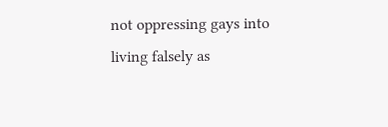not oppressing gays into living falsely as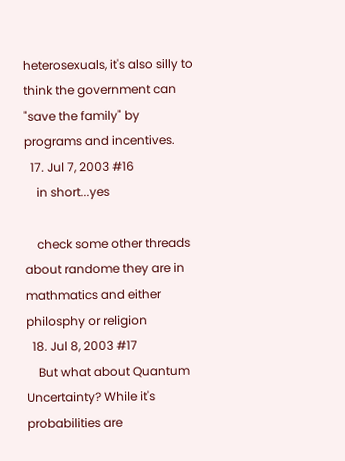heterosexuals, it's also silly to think the government can "save the family" by programs and incentives.
  17. Jul 7, 2003 #16
    in short...yes

    check some other threads about randome they are in mathmatics and either philosphy or religion
  18. Jul 8, 2003 #17
    But what about Quantum Uncertainty? While it's probabilities are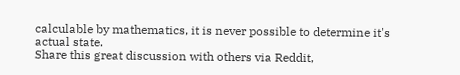calculable by mathematics, it is never possible to determine it's actual state.
Share this great discussion with others via Reddit,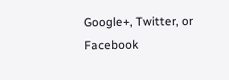Google+, Twitter, or Facebook